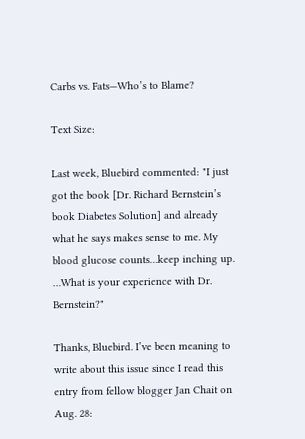Carbs vs. Fats—Who’s to Blame?

Text Size:

Last week, Bluebird commented: "I just got the book [Dr. Richard Bernstein’s book Diabetes Solution] and already what he says makes sense to me. My blood glucose counts…keep inching up. …What is your experience with Dr. Bernstein?"

Thanks, Bluebird. I’ve been meaning to write about this issue since I read this entry from fellow blogger Jan Chait on Aug. 28: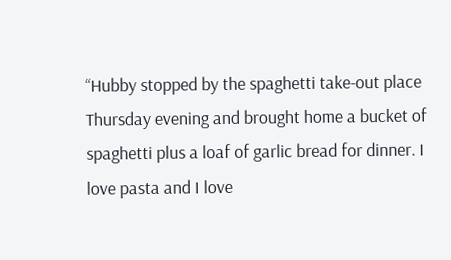“Hubby stopped by the spaghetti take-out place Thursday evening and brought home a bucket of spaghetti plus a loaf of garlic bread for dinner. I love pasta and I love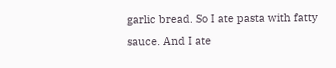garlic bread. So I ate pasta with fatty sauce. And I ate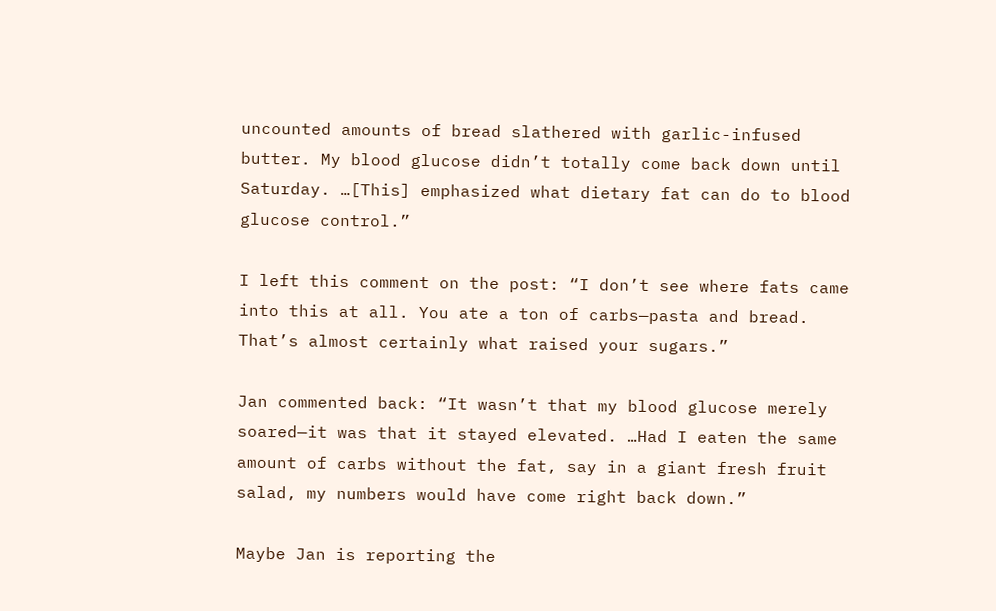uncounted amounts of bread slathered with garlic-infused butter. My blood glucose didn’t totally come back down until Saturday. …[This] emphasized what dietary fat can do to blood glucose control.”

I left this comment on the post: “I don’t see where fats came into this at all. You ate a ton of carbs—pasta and bread. That’s almost certainly what raised your sugars.”

Jan commented back: “It wasn’t that my blood glucose merely soared—it was that it stayed elevated. …Had I eaten the same amount of carbs without the fat, say in a giant fresh fruit salad, my numbers would have come right back down.”

Maybe Jan is reporting the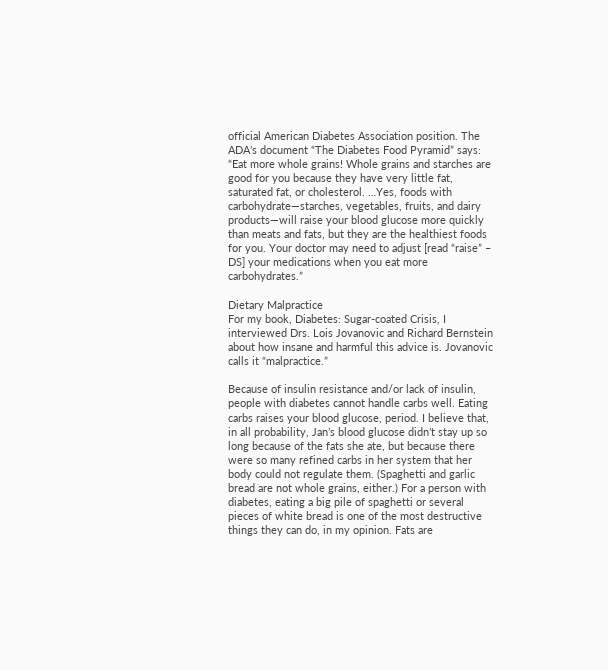official American Diabetes Association position. The ADA’s document “The Diabetes Food Pyramid” says: “Eat more whole grains! Whole grains and starches are good for you because they have very little fat, saturated fat, or cholesterol. …Yes, foods with carbohydrate—starches, vegetables, fruits, and dairy products—will raise your blood glucose more quickly than meats and fats, but they are the healthiest foods for you. Your doctor may need to adjust [read “raise” – DS] your medications when you eat more carbohydrates.”

Dietary Malpractice
For my book, Diabetes: Sugar-coated Crisis, I interviewed Drs. Lois Jovanovic and Richard Bernstein about how insane and harmful this advice is. Jovanovic calls it “malpractice.”

Because of insulin resistance and/or lack of insulin, people with diabetes cannot handle carbs well. Eating carbs raises your blood glucose, period. I believe that, in all probability, Jan’s blood glucose didn’t stay up so long because of the fats she ate, but because there were so many refined carbs in her system that her body could not regulate them. (Spaghetti and garlic bread are not whole grains, either.) For a person with diabetes, eating a big pile of spaghetti or several pieces of white bread is one of the most destructive things they can do, in my opinion. Fats are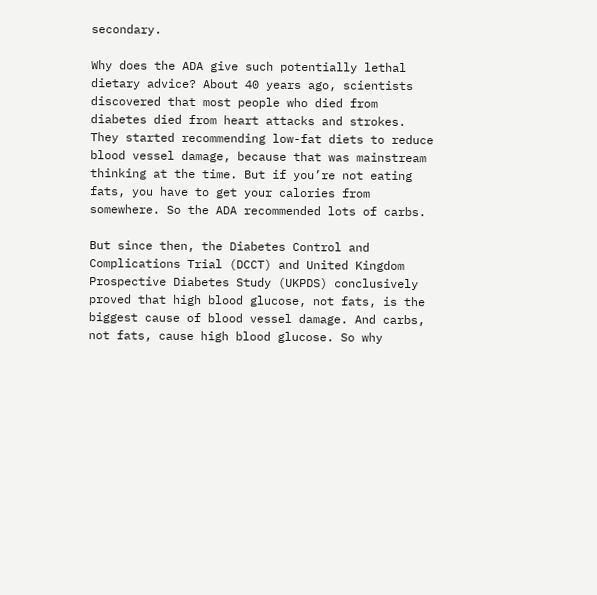secondary.

Why does the ADA give such potentially lethal dietary advice? About 40 years ago, scientists discovered that most people who died from diabetes died from heart attacks and strokes. They started recommending low-fat diets to reduce blood vessel damage, because that was mainstream thinking at the time. But if you’re not eating fats, you have to get your calories from somewhere. So the ADA recommended lots of carbs.

But since then, the Diabetes Control and Complications Trial (DCCT) and United Kingdom Prospective Diabetes Study (UKPDS) conclusively proved that high blood glucose, not fats, is the biggest cause of blood vessel damage. And carbs, not fats, cause high blood glucose. So why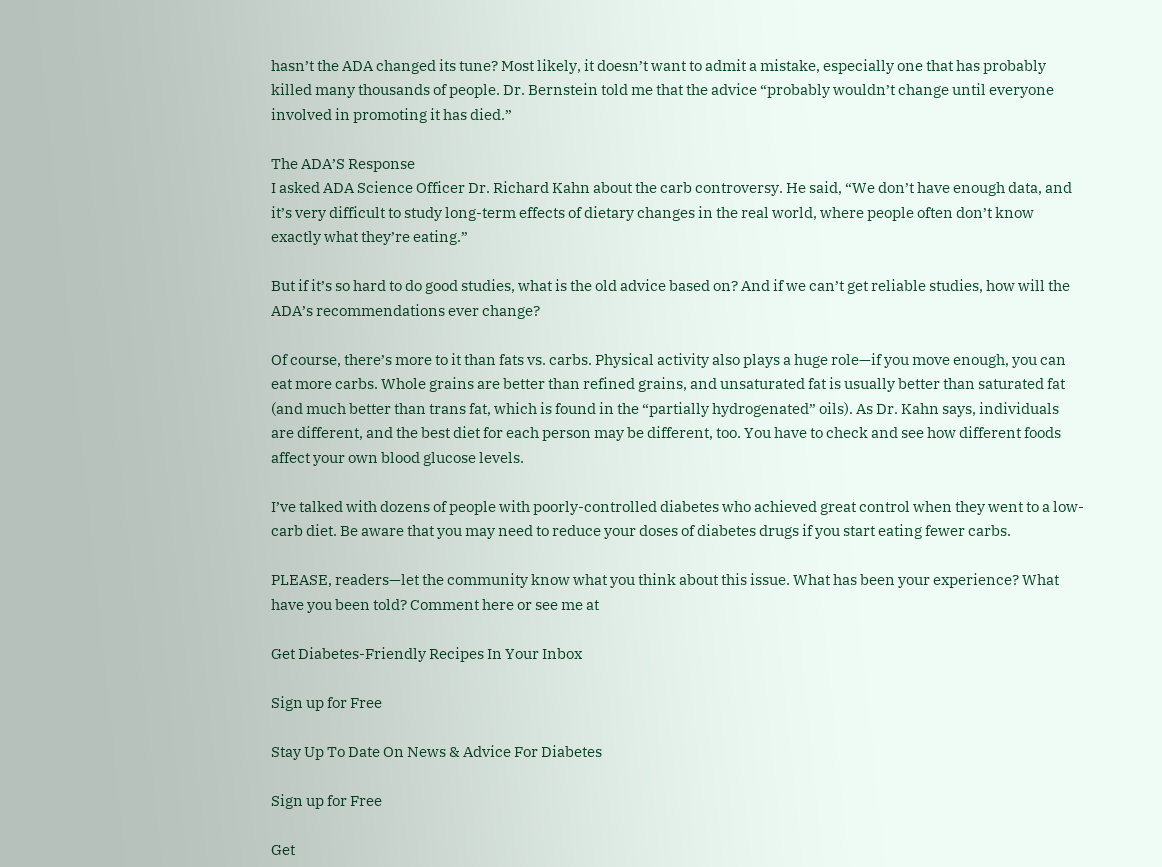hasn’t the ADA changed its tune? Most likely, it doesn’t want to admit a mistake, especially one that has probably killed many thousands of people. Dr. Bernstein told me that the advice “probably wouldn’t change until everyone involved in promoting it has died.”

The ADA’S Response
I asked ADA Science Officer Dr. Richard Kahn about the carb controversy. He said, “We don’t have enough data, and it’s very difficult to study long-term effects of dietary changes in the real world, where people often don’t know exactly what they’re eating.”

But if it’s so hard to do good studies, what is the old advice based on? And if we can’t get reliable studies, how will the ADA’s recommendations ever change?

Of course, there’s more to it than fats vs. carbs. Physical activity also plays a huge role—if you move enough, you can eat more carbs. Whole grains are better than refined grains, and unsaturated fat is usually better than saturated fat (and much better than trans fat, which is found in the “partially hydrogenated” oils). As Dr. Kahn says, individuals are different, and the best diet for each person may be different, too. You have to check and see how different foods affect your own blood glucose levels.

I’ve talked with dozens of people with poorly-controlled diabetes who achieved great control when they went to a low-carb diet. Be aware that you may need to reduce your doses of diabetes drugs if you start eating fewer carbs.

PLEASE, readers—let the community know what you think about this issue. What has been your experience? What have you been told? Comment here or see me at

Get Diabetes-Friendly Recipes In Your Inbox

Sign up for Free

Stay Up To Date On News & Advice For Diabetes

Sign up for Free

Get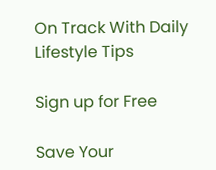On Track With Daily Lifestyle Tips

Sign up for Free

Save Your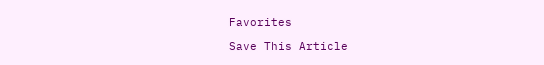Favorites

Save This Article